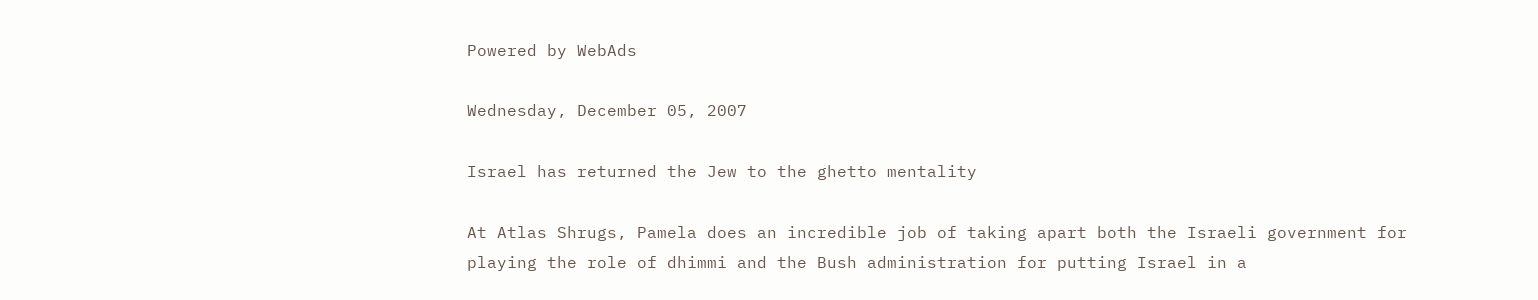Powered by WebAds

Wednesday, December 05, 2007

Israel has returned the Jew to the ghetto mentality

At Atlas Shrugs, Pamela does an incredible job of taking apart both the Israeli government for playing the role of dhimmi and the Bush administration for putting Israel in a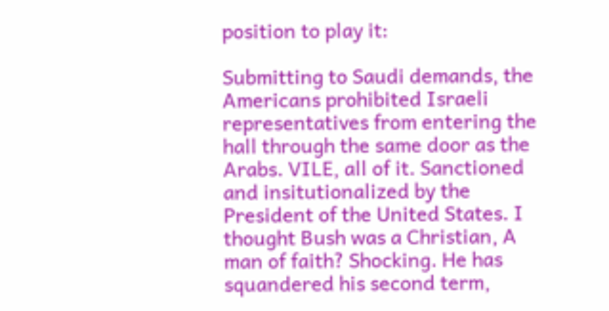position to play it:

Submitting to Saudi demands, the Americans prohibited Israeli representatives from entering the hall through the same door as the Arabs. VILE, all of it. Sanctioned and insitutionalized by the President of the United States. I thought Bush was a Christian, A man of faith? Shocking. He has squandered his second term,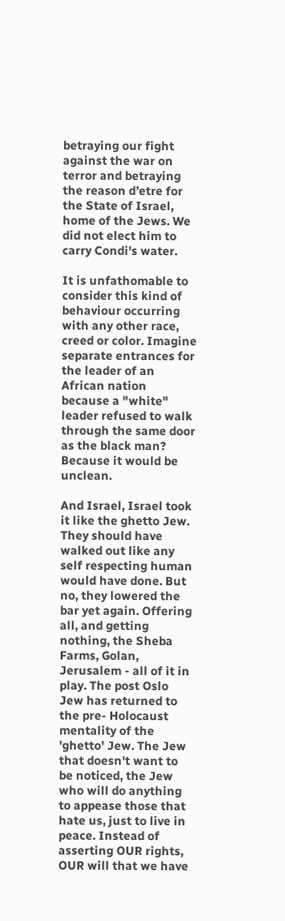betraying our fight against the war on terror and betraying the reason d’etre for the State of Israel, home of the Jews. We did not elect him to carry Condi's water.

It is unfathomable to consider this kind of behaviour occurring with any other race, creed or color. Imagine separate entrances for the leader of an African nation because a "white" leader refused to walk through the same door as the black man? Because it would be unclean.

And Israel, Israel took it like the ghetto Jew. They should have walked out like any self respecting human would have done. But no, they lowered the bar yet again. Offering all, and getting nothing, the Sheba Farms, Golan, Jerusalem - all of it in play. The post Oslo Jew has returned to the pre- Holocaust mentality of the 'ghetto' Jew. The Jew that doesn't want to be noticed, the Jew who will do anything to appease those that hate us, just to live in peace. Instead of asserting OUR rights, OUR will that we have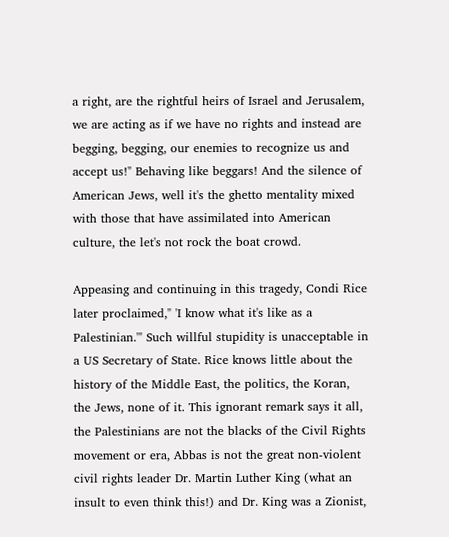a right, are the rightful heirs of Israel and Jerusalem, we are acting as if we have no rights and instead are begging, begging, our enemies to recognize us and accept us!" Behaving like beggars! And the silence of American Jews, well it's the ghetto mentality mixed with those that have assimilated into American culture, the let's not rock the boat crowd.

Appeasing and continuing in this tragedy, Condi Rice later proclaimed," 'I know what it's like as a Palestinian.'" Such willful stupidity is unacceptable in a US Secretary of State. Rice knows little about the history of the Middle East, the politics, the Koran, the Jews, none of it. This ignorant remark says it all, the Palestinians are not the blacks of the Civil Rights movement or era, Abbas is not the great non-violent civil rights leader Dr. Martin Luther King (what an insult to even think this!) and Dr. King was a Zionist,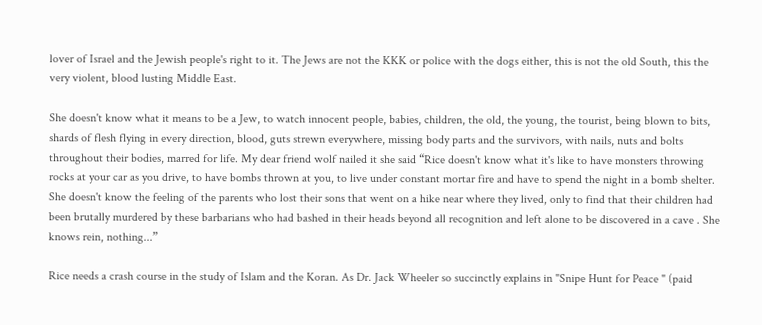lover of Israel and the Jewish people's right to it. The Jews are not the KKK or police with the dogs either, this is not the old South, this the very violent, blood lusting Middle East.

She doesn't know what it means to be a Jew, to watch innocent people, babies, children, the old, the young, the tourist, being blown to bits, shards of flesh flying in every direction, blood, guts strewn everywhere, missing body parts and the survivors, with nails, nuts and bolts throughout their bodies, marred for life. My dear friend wolf nailed it she said “Rice doesn't know what it's like to have monsters throwing rocks at your car as you drive, to have bombs thrown at you, to live under constant mortar fire and have to spend the night in a bomb shelter. She doesn't know the feeling of the parents who lost their sons that went on a hike near where they lived, only to find that their children had been brutally murdered by these barbarians who had bashed in their heads beyond all recognition and left alone to be discovered in a cave . She knows rein, nothing...”

Rice needs a crash course in the study of Islam and the Koran. As Dr. Jack Wheeler so succinctly explains in "Snipe Hunt for Peace " (paid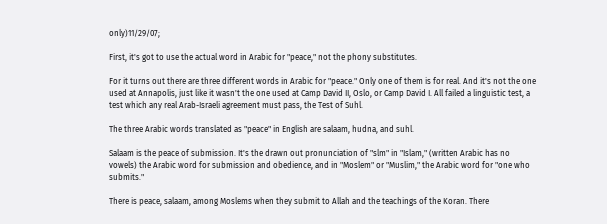only)11/29/07;

First, it's got to use the actual word in Arabic for "peace," not the phony substitutes.

For it turns out there are three different words in Arabic for "peace." Only one of them is for real. And it's not the one used at Annapolis, just like it wasn't the one used at Camp David II, Oslo, or Camp David I. All failed a linguistic test, a test which any real Arab-Israeli agreement must pass, the Test of Suhl.

The three Arabic words translated as "peace" in English are salaam, hudna, and suhl.

Salaam is the peace of submission. It's the drawn out pronunciation of "slm" in "Islam," (written Arabic has no vowels) the Arabic word for submission and obedience, and in "Moslem" or "Muslim," the Arabic word for "one who submits."

There is peace, salaam, among Moslems when they submit to Allah and the teachings of the Koran. There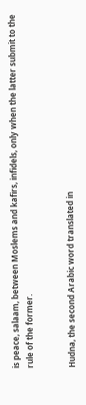is peace, salaam, between Moslems and kafirs, infidels, only when the latter submit to the rule of the former.


Hudna, the second Arabic word translated in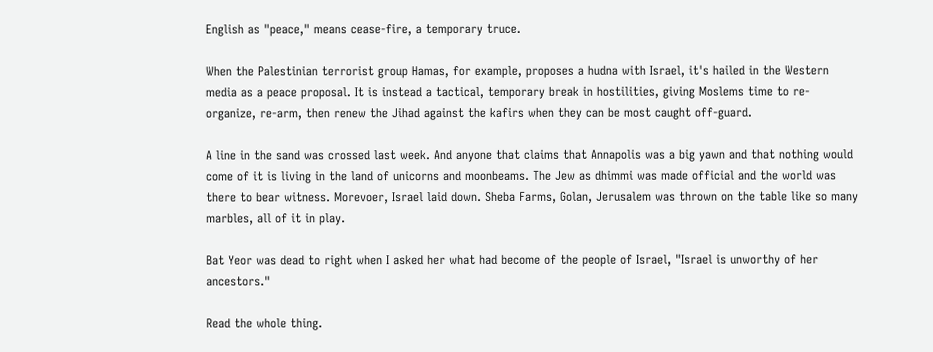English as "peace," means cease-fire, a temporary truce.

When the Palestinian terrorist group Hamas, for example, proposes a hudna with Israel, it's hailed in the Western media as a peace proposal. It is instead a tactical, temporary break in hostilities, giving Moslems time to re-organize, re-arm, then renew the Jihad against the kafirs when they can be most caught off-guard.

A line in the sand was crossed last week. And anyone that claims that Annapolis was a big yawn and that nothing would come of it is living in the land of unicorns and moonbeams. The Jew as dhimmi was made official and the world was there to bear witness. Morevoer, Israel laid down. Sheba Farms, Golan, Jerusalem was thrown on the table like so many marbles, all of it in play.

Bat Yeor was dead to right when I asked her what had become of the people of Israel, "Israel is unworthy of her ancestors."

Read the whole thing.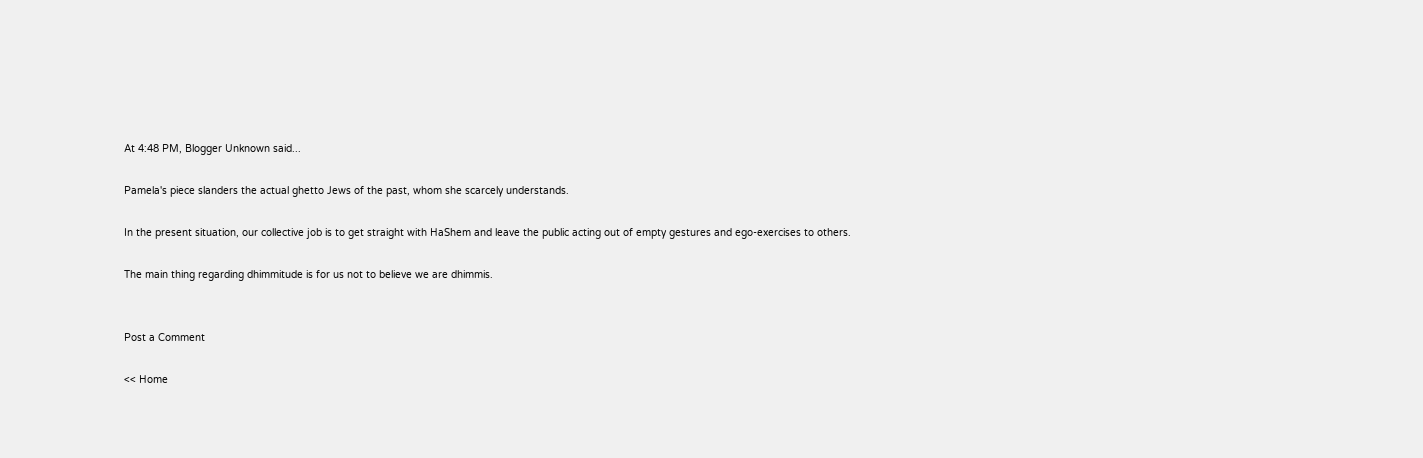At 4:48 PM, Blogger Unknown said...

Pamela's piece slanders the actual ghetto Jews of the past, whom she scarcely understands.

In the present situation, our collective job is to get straight with HaShem and leave the public acting out of empty gestures and ego-exercises to others.

The main thing regarding dhimmitude is for us not to believe we are dhimmis.


Post a Comment

<< Home